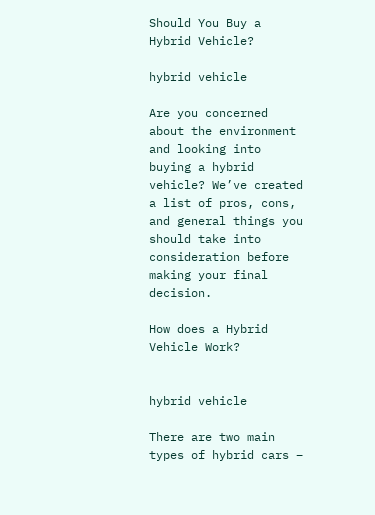Should You Buy a Hybrid Vehicle?

hybrid vehicle

Are you concerned about the environment and looking into buying a hybrid vehicle? We’ve created a list of pros, cons, and general things you should take into consideration before making your final decision.

How does a Hybrid Vehicle Work?


hybrid vehicle

There are two main types of hybrid cars –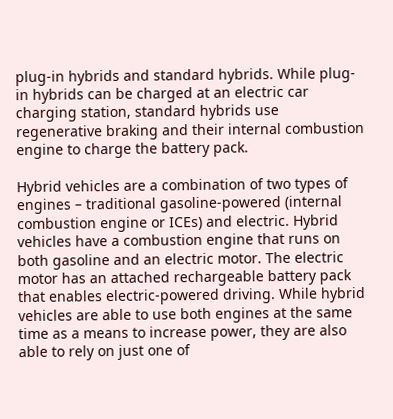plug-in hybrids and standard hybrids. While plug-in hybrids can be charged at an electric car charging station, standard hybrids use regenerative braking and their internal combustion engine to charge the battery pack.

Hybrid vehicles are a combination of two types of engines – traditional gasoline-powered (internal combustion engine or ICEs) and electric. Hybrid vehicles have a combustion engine that runs on both gasoline and an electric motor. The electric motor has an attached rechargeable battery pack that enables electric-powered driving. While hybrid vehicles are able to use both engines at the same time as a means to increase power, they are also able to rely on just one of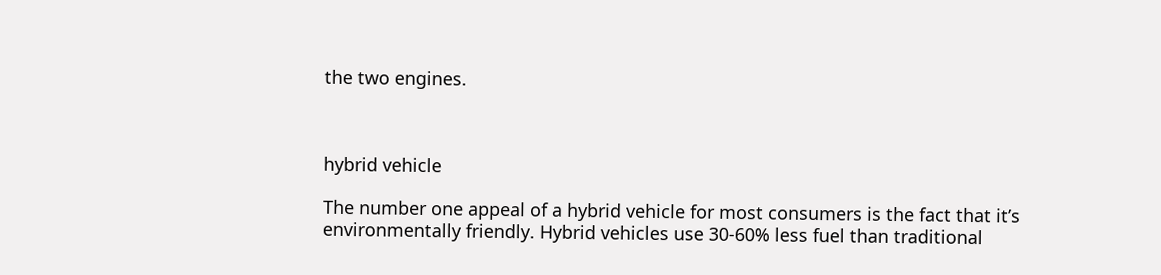the two engines.



hybrid vehicle

The number one appeal of a hybrid vehicle for most consumers is the fact that it’s environmentally friendly. Hybrid vehicles use 30-60% less fuel than traditional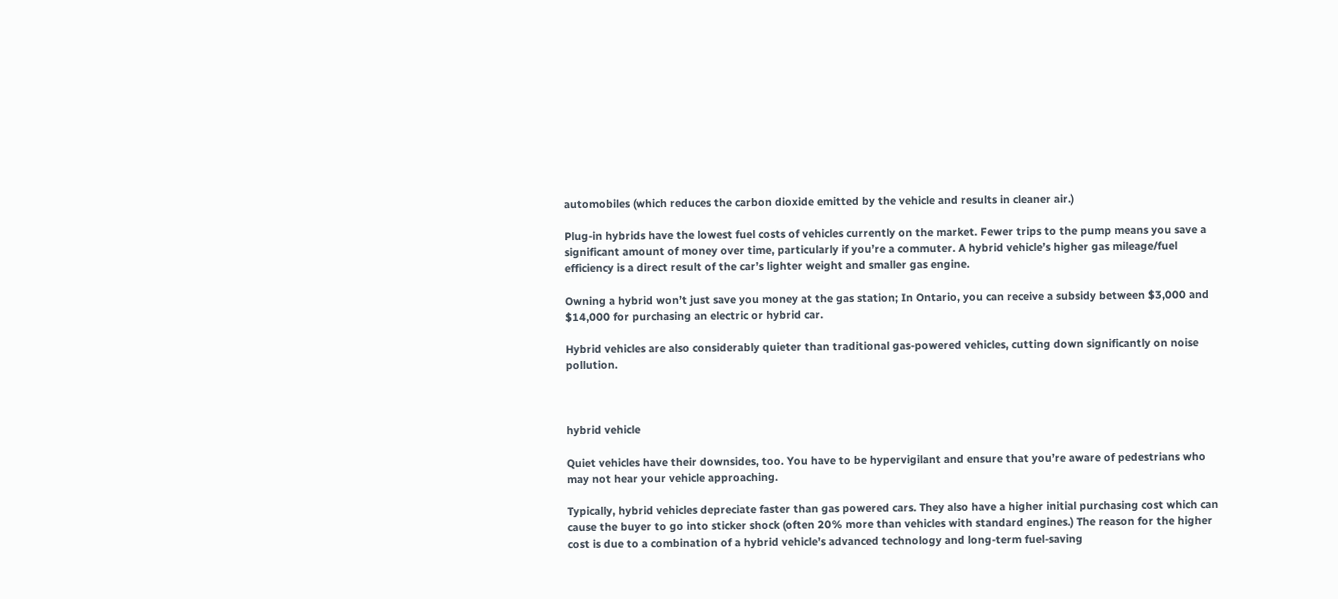automobiles (which reduces the carbon dioxide emitted by the vehicle and results in cleaner air.)

Plug-in hybrids have the lowest fuel costs of vehicles currently on the market. Fewer trips to the pump means you save a significant amount of money over time, particularly if you’re a commuter. A hybrid vehicle’s higher gas mileage/fuel efficiency is a direct result of the car’s lighter weight and smaller gas engine.

Owning a hybrid won’t just save you money at the gas station; In Ontario, you can receive a subsidy between $3,000 and $14,000 for purchasing an electric or hybrid car.

Hybrid vehicles are also considerably quieter than traditional gas-powered vehicles, cutting down significantly on noise pollution.



hybrid vehicle

Quiet vehicles have their downsides, too. You have to be hypervigilant and ensure that you’re aware of pedestrians who may not hear your vehicle approaching.

Typically, hybrid vehicles depreciate faster than gas powered cars. They also have a higher initial purchasing cost which can cause the buyer to go into sticker shock (often 20% more than vehicles with standard engines.) The reason for the higher cost is due to a combination of a hybrid vehicle’s advanced technology and long-term fuel-saving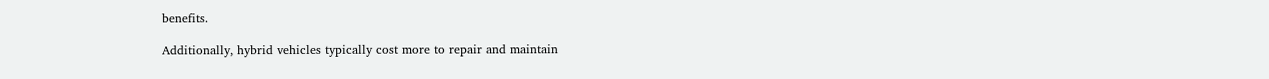benefits.

Additionally, hybrid vehicles typically cost more to repair and maintain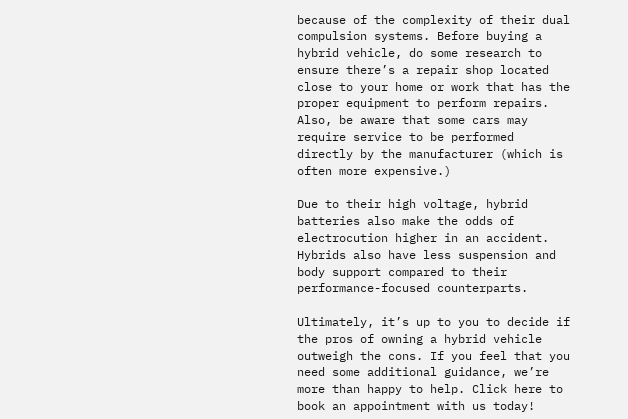because of the complexity of their dual compulsion systems. Before buying a hybrid vehicle, do some research to ensure there’s a repair shop located close to your home or work that has the proper equipment to perform repairs. Also, be aware that some cars may require service to be performed directly by the manufacturer (which is often more expensive.)

Due to their high voltage, hybrid batteries also make the odds of electrocution higher in an accident. Hybrids also have less suspension and body support compared to their performance-focused counterparts.

Ultimately, it’s up to you to decide if the pros of owning a hybrid vehicle outweigh the cons. If you feel that you need some additional guidance, we’re more than happy to help. Click here to book an appointment with us today!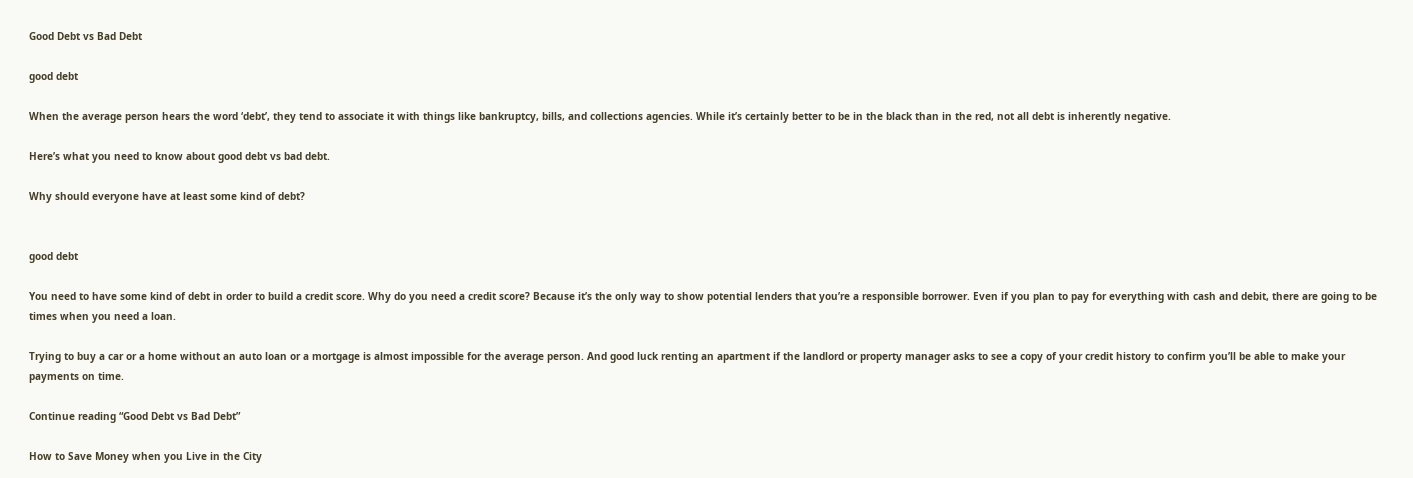Good Debt vs Bad Debt

good debt

When the average person hears the word ‘debt’, they tend to associate it with things like bankruptcy, bills, and collections agencies. While it’s certainly better to be in the black than in the red, not all debt is inherently negative.

Here’s what you need to know about good debt vs bad debt.

Why should everyone have at least some kind of debt?


good debt

You need to have some kind of debt in order to build a credit score. Why do you need a credit score? Because it’s the only way to show potential lenders that you’re a responsible borrower. Even if you plan to pay for everything with cash and debit, there are going to be times when you need a loan.

Trying to buy a car or a home without an auto loan or a mortgage is almost impossible for the average person. And good luck renting an apartment if the landlord or property manager asks to see a copy of your credit history to confirm you’ll be able to make your payments on time.

Continue reading “Good Debt vs Bad Debt”

How to Save Money when you Live in the City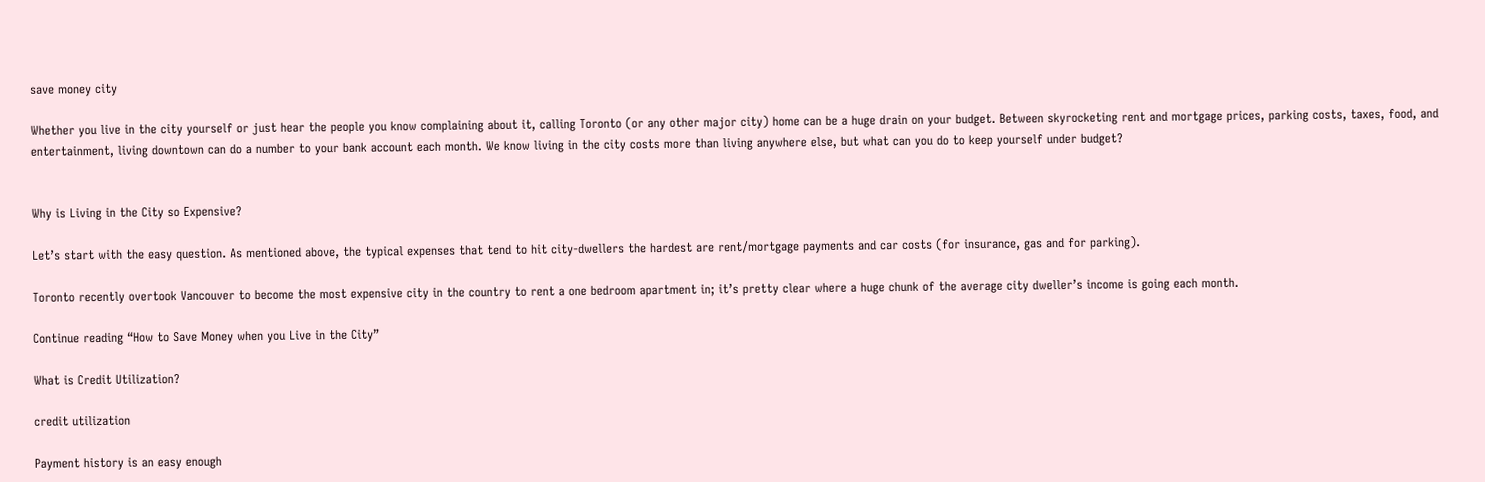save money city

Whether you live in the city yourself or just hear the people you know complaining about it, calling Toronto (or any other major city) home can be a huge drain on your budget. Between skyrocketing rent and mortgage prices, parking costs, taxes, food, and entertainment, living downtown can do a number to your bank account each month. We know living in the city costs more than living anywhere else, but what can you do to keep yourself under budget?


Why is Living in the City so Expensive?

Let’s start with the easy question. As mentioned above, the typical expenses that tend to hit city-dwellers the hardest are rent/mortgage payments and car costs (for insurance, gas and for parking).

Toronto recently overtook Vancouver to become the most expensive city in the country to rent a one bedroom apartment in; it’s pretty clear where a huge chunk of the average city dweller’s income is going each month.

Continue reading “How to Save Money when you Live in the City”

What is Credit Utilization?

credit utilization

Payment history is an easy enough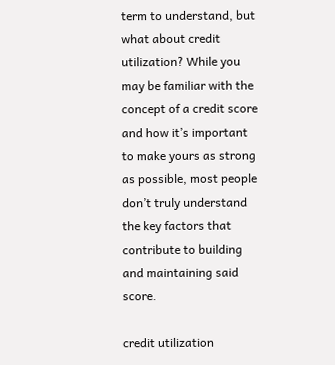term to understand, but what about credit utilization? While you may be familiar with the concept of a credit score and how it’s important to make yours as strong as possible, most people don’t truly understand the key factors that contribute to building and maintaining said score.

credit utilization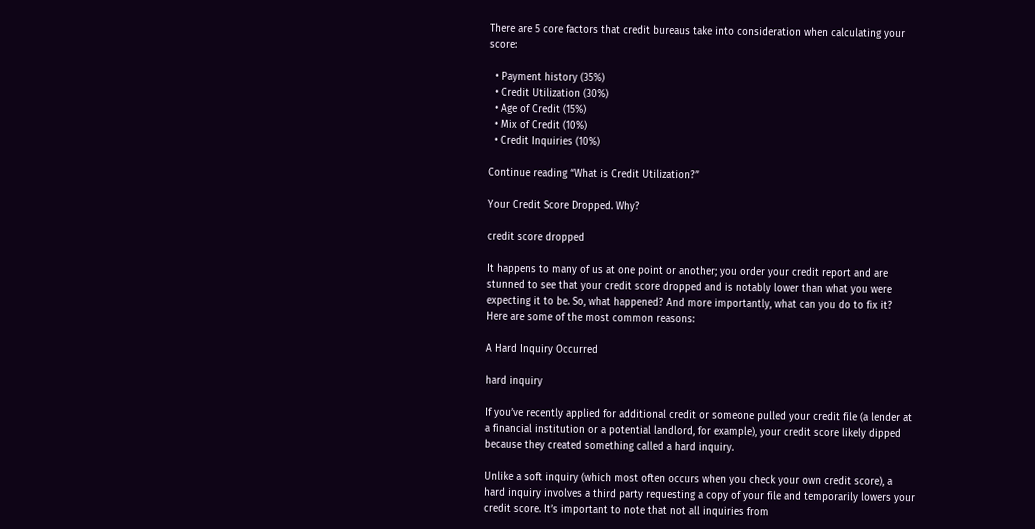There are 5 core factors that credit bureaus take into consideration when calculating your score:

  • Payment history (35%)
  • Credit Utilization (30%)
  • Age of Credit (15%)
  • Mix of Credit (10%)
  • Credit Inquiries (10%)

Continue reading “What is Credit Utilization?”

Your Credit Score Dropped. Why?

credit score dropped

It happens to many of us at one point or another; you order your credit report and are stunned to see that your credit score dropped and is notably lower than what you were expecting it to be. So, what happened? And more importantly, what can you do to fix it?  Here are some of the most common reasons:

A Hard Inquiry Occurred

hard inquiry

If you’ve recently applied for additional credit or someone pulled your credit file (a lender at a financial institution or a potential landlord, for example), your credit score likely dipped because they created something called a hard inquiry.

Unlike a soft inquiry (which most often occurs when you check your own credit score), a hard inquiry involves a third party requesting a copy of your file and temporarily lowers your credit score. It’s important to note that not all inquiries from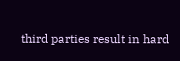third parties result in hard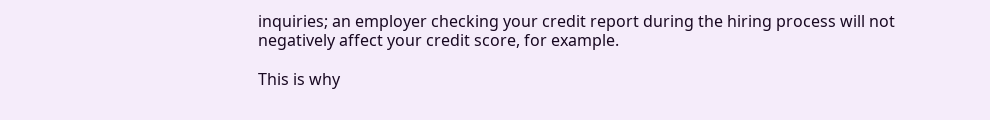inquiries; an employer checking your credit report during the hiring process will not negatively affect your credit score, for example.

This is why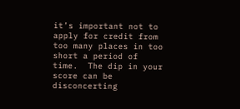it’s important not to apply for credit from too many places in too short a period of time.  The dip in your score can be disconcerting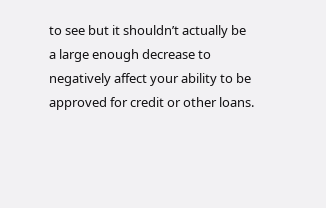to see but it shouldn’t actually be a large enough decrease to negatively affect your ability to be approved for credit or other loans.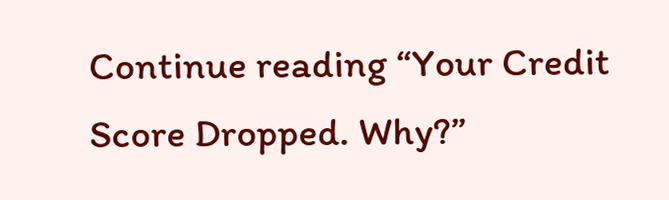Continue reading “Your Credit Score Dropped. Why?”